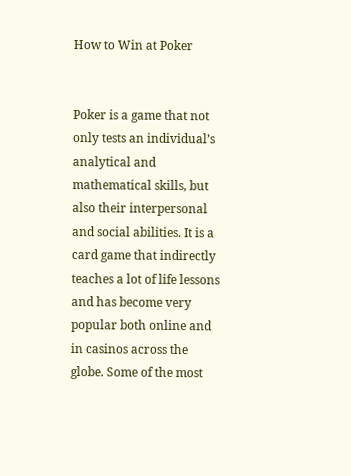How to Win at Poker


Poker is a game that not only tests an individual’s analytical and mathematical skills, but also their interpersonal and social abilities. It is a card game that indirectly teaches a lot of life lessons and has become very popular both online and in casinos across the globe. Some of the most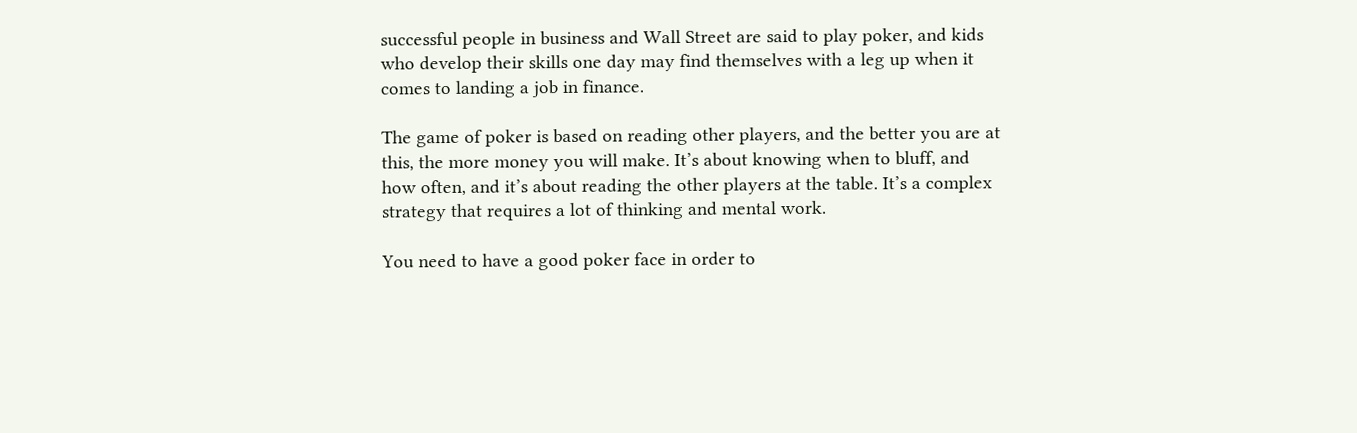successful people in business and Wall Street are said to play poker, and kids who develop their skills one day may find themselves with a leg up when it comes to landing a job in finance.

The game of poker is based on reading other players, and the better you are at this, the more money you will make. It’s about knowing when to bluff, and how often, and it’s about reading the other players at the table. It’s a complex strategy that requires a lot of thinking and mental work.

You need to have a good poker face in order to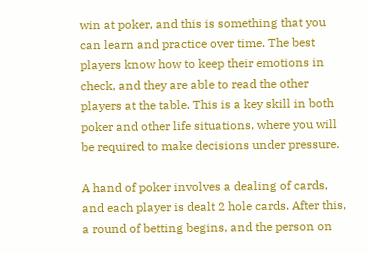win at poker, and this is something that you can learn and practice over time. The best players know how to keep their emotions in check, and they are able to read the other players at the table. This is a key skill in both poker and other life situations, where you will be required to make decisions under pressure.

A hand of poker involves a dealing of cards, and each player is dealt 2 hole cards. After this, a round of betting begins, and the person on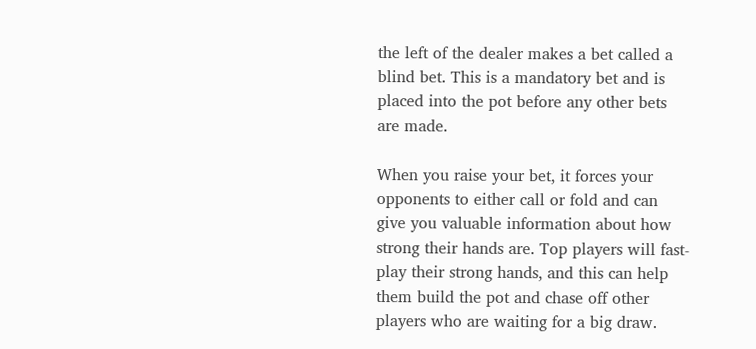the left of the dealer makes a bet called a blind bet. This is a mandatory bet and is placed into the pot before any other bets are made.

When you raise your bet, it forces your opponents to either call or fold and can give you valuable information about how strong their hands are. Top players will fast-play their strong hands, and this can help them build the pot and chase off other players who are waiting for a big draw.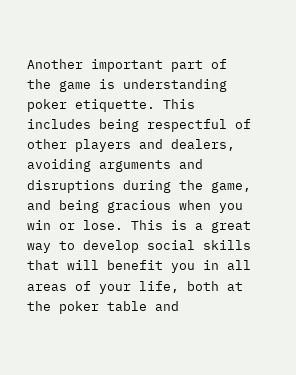Another important part of the game is understanding poker etiquette. This includes being respectful of other players and dealers, avoiding arguments and disruptions during the game, and being gracious when you win or lose. This is a great way to develop social skills that will benefit you in all areas of your life, both at the poker table and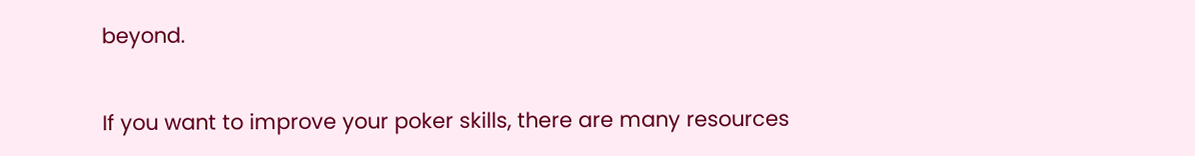beyond.

If you want to improve your poker skills, there are many resources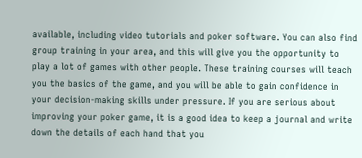available, including video tutorials and poker software. You can also find group training in your area, and this will give you the opportunity to play a lot of games with other people. These training courses will teach you the basics of the game, and you will be able to gain confidence in your decision-making skills under pressure. If you are serious about improving your poker game, it is a good idea to keep a journal and write down the details of each hand that you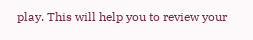play. This will help you to review your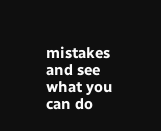mistakes and see what you can do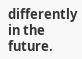differently in the future.